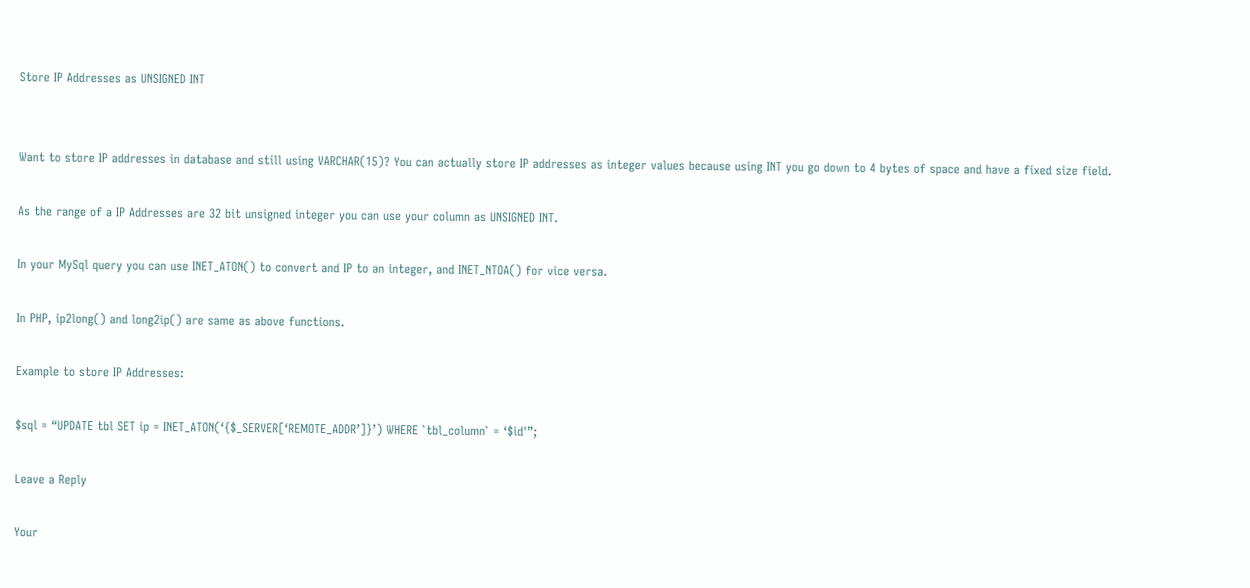Store IP Addresses as UNSIGNED INT


Want to store IP addresses in database and still using VARCHAR(15)? You can actually store IP addresses as integer values because using INT you go down to 4 bytes of space and have a fixed size field.

As the range of a IP Addresses are 32 bit unsigned integer you can use your column as UNSIGNED INT.

In your MySql query you can use INET_ATON() to convert and IP to an integer, and INET_NTOA() for vice versa.

In PHP, ip2long() and long2ip() are same as above functions.

Example to store IP Addresses:

$sql = “UPDATE tbl SET ip = INET_ATON(‘{$_SERVER[‘REMOTE_ADDR’]}’) WHERE `tbl_column` = ‘$id'”;

Leave a Reply

Your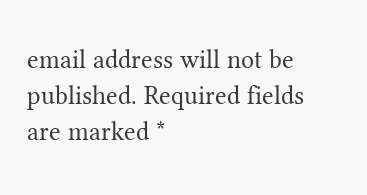email address will not be published. Required fields are marked *